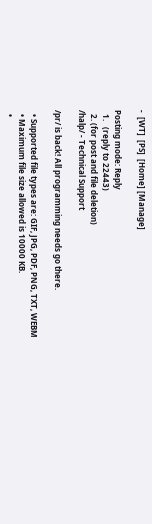-  [WT]  [PS]  [Home] [Manage]

Posting mode: Reply
  1.   (reply to 22443)
  2. (for post and file deletion)
/halp/ - Technical Support

/pr/ is back! All programming needs go there.

  • Supported file types are: GIF, JPG, PDF, PNG, TXT, WEBM
  • Maximum file size allowed is 10000 KB.
  •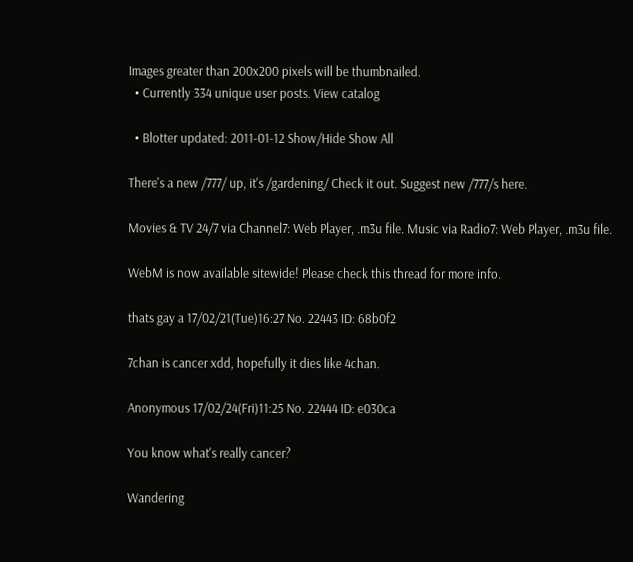Images greater than 200x200 pixels will be thumbnailed.
  • Currently 334 unique user posts. View catalog

  • Blotter updated: 2011-01-12 Show/Hide Show All

There's a new /777/ up, it's /gardening/ Check it out. Suggest new /777/s here.

Movies & TV 24/7 via Channel7: Web Player, .m3u file. Music via Radio7: Web Player, .m3u file.

WebM is now available sitewide! Please check this thread for more info.

thats gay a 17/02/21(Tue)16:27 No. 22443 ID: 68b0f2

7chan is cancer xdd, hopefully it dies like 4chan.

Anonymous 17/02/24(Fri)11:25 No. 22444 ID: e030ca

You know what's really cancer?

Wandering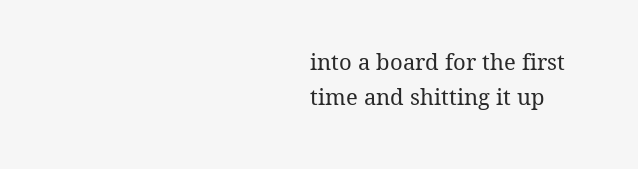into a board for the first time and shitting it up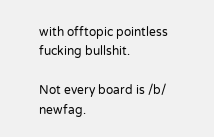with offtopic pointless fucking bullshit.

Not every board is /b/ newfag.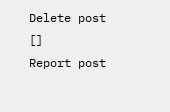Delete post []
Report post